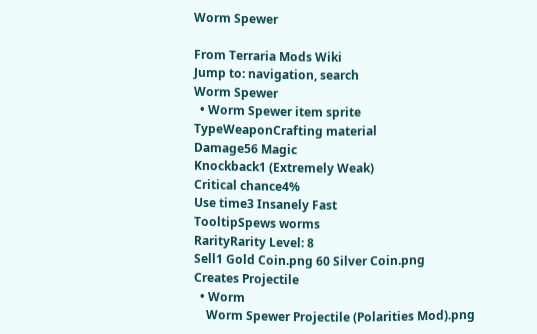Worm Spewer

From Terraria Mods Wiki
Jump to: navigation, search
Worm Spewer
  • Worm Spewer item sprite
TypeWeaponCrafting material
Damage56 Magic
Knockback1 (Extremely Weak)
Critical chance4%
Use time3 Insanely Fast
TooltipSpews worms
RarityRarity Level: 8
Sell1 Gold Coin.png 60 Silver Coin.png
Creates Projectile
  • Worm
    Worm Spewer Projectile (Polarities Mod).png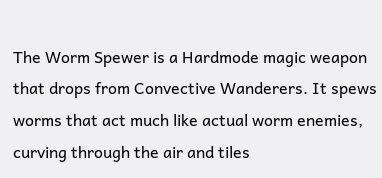The Worm Spewer is a Hardmode magic weapon that drops from Convective Wanderers. It spews worms that act much like actual worm enemies, curving through the air and tiles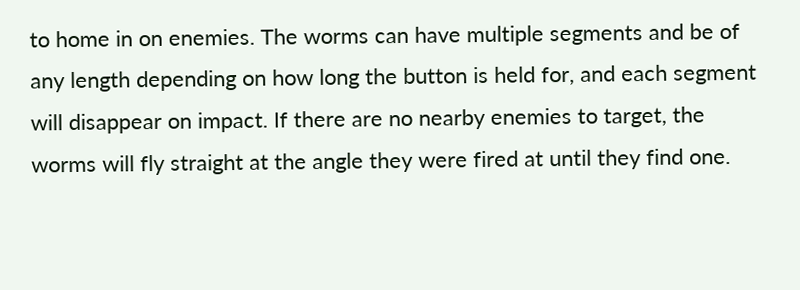to home in on enemies. The worms can have multiple segments and be of any length depending on how long the button is held for, and each segment will disappear on impact. If there are no nearby enemies to target, the worms will fly straight at the angle they were fired at until they find one.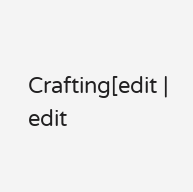Crafting[edit | edit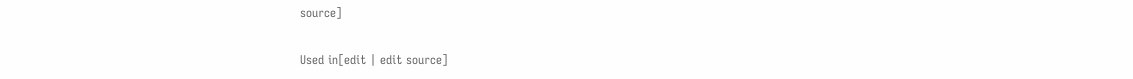source]

Used in[edit | edit source]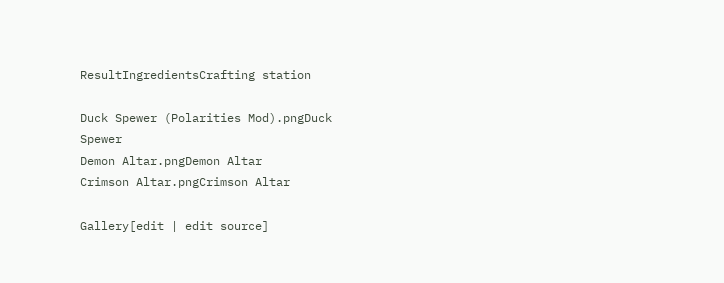ResultIngredientsCrafting station

Duck Spewer (Polarities Mod).pngDuck Spewer
Demon Altar.pngDemon Altar
Crimson Altar.pngCrimson Altar

Gallery[edit | edit source]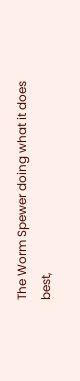The Worm Spewer doing what it does best,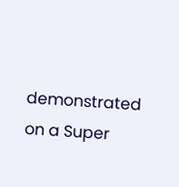demonstrated on a Super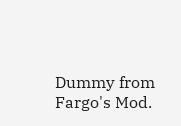Dummy from Fargo's Mod.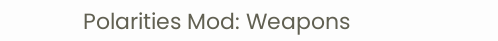Polarities Mod: Weapons